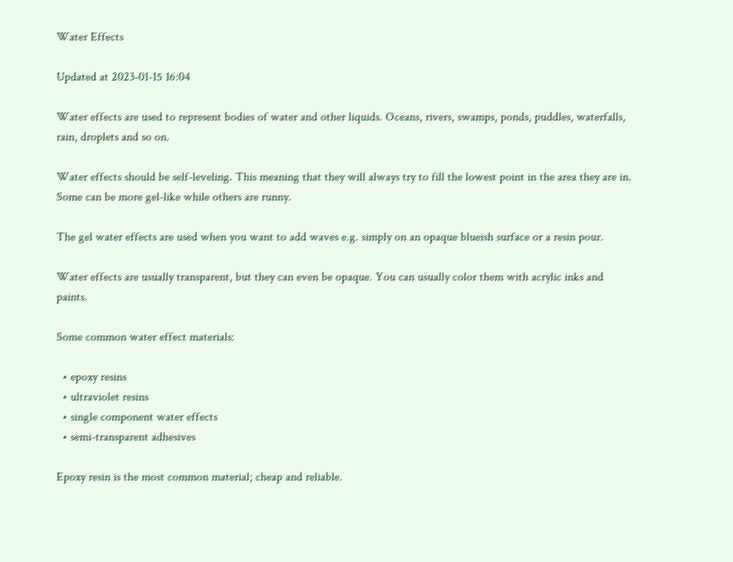Water Effects

Updated at 2023-01-15 16:04

Water effects are used to represent bodies of water and other liquids. Oceans, rivers, swamps, ponds, puddles, waterfalls, rain, droplets and so on.

Water effects should be self-leveling. This meaning that they will always try to fill the lowest point in the area they are in. Some can be more gel-like while others are runny.

The gel water effects are used when you want to add waves e.g. simply on an opaque blueish surface or a resin pour.

Water effects are usually transparent, but they can even be opaque. You can usually color them with acrylic inks and paints.

Some common water effect materials:

  • epoxy resins
  • ultraviolet resins
  • single component water effects
  • semi-transparent adhesives

Epoxy resin is the most common material; cheap and reliable.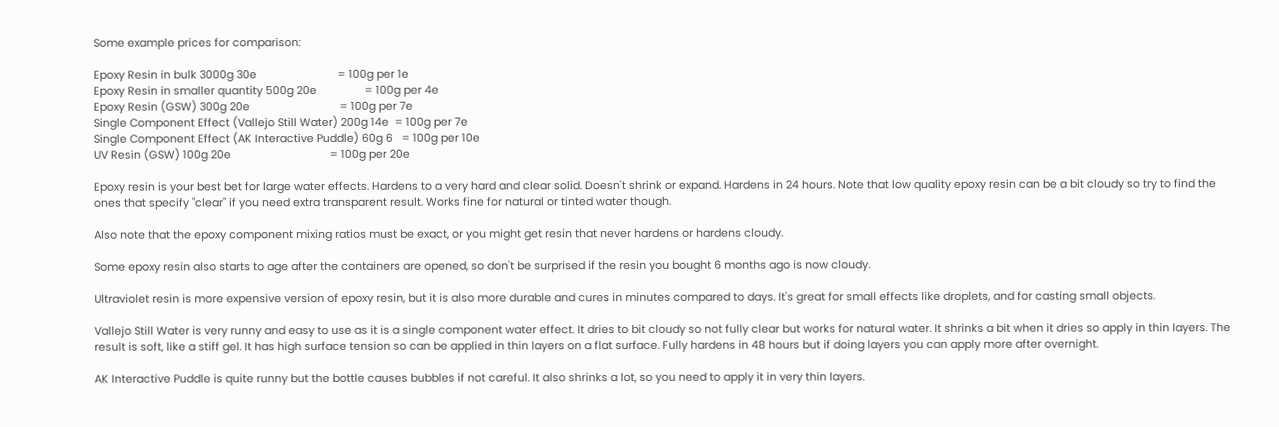Some example prices for comparison:

Epoxy Resin in bulk 3000g 30e                           = 100g per 1e
Epoxy Resin in smaller quantity 500g 20e                = 100g per 4e
Epoxy Resin (GSW) 300g 20e                              = 100g per 7e
Single Component Effect (Vallejo Still Water) 200g 14e  = 100g per 7e
Single Component Effect (AK Interactive Puddle) 60g 6   = 100g per 10e
UV Resin (GSW) 100g 20e                                 = 100g per 20e

Epoxy resin is your best bet for large water effects. Hardens to a very hard and clear solid. Doesn't shrink or expand. Hardens in 24 hours. Note that low quality epoxy resin can be a bit cloudy so try to find the ones that specify "clear" if you need extra transparent result. Works fine for natural or tinted water though.

Also note that the epoxy component mixing ratios must be exact, or you might get resin that never hardens or hardens cloudy.

Some epoxy resin also starts to age after the containers are opened, so don't be surprised if the resin you bought 6 months ago is now cloudy.

Ultraviolet resin is more expensive version of epoxy resin, but it is also more durable and cures in minutes compared to days. It's great for small effects like droplets, and for casting small objects.

Vallejo Still Water is very runny and easy to use as it is a single component water effect. It dries to bit cloudy so not fully clear but works for natural water. It shrinks a bit when it dries so apply in thin layers. The result is soft, like a stiff gel. It has high surface tension so can be applied in thin layers on a flat surface. Fully hardens in 48 hours but if doing layers you can apply more after overnight.

AK Interactive Puddle is quite runny but the bottle causes bubbles if not careful. It also shrinks a lot, so you need to apply it in very thin layers.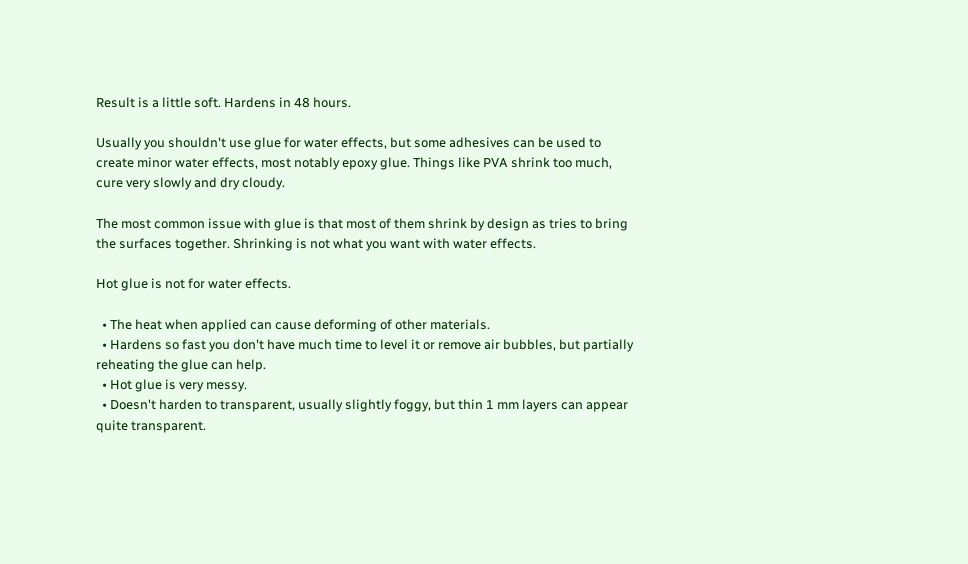Result is a little soft. Hardens in 48 hours.

Usually you shouldn't use glue for water effects, but some adhesives can be used to create minor water effects, most notably epoxy glue. Things like PVA shrink too much, cure very slowly and dry cloudy.

The most common issue with glue is that most of them shrink by design as tries to bring the surfaces together. Shrinking is not what you want with water effects.

Hot glue is not for water effects.

  • The heat when applied can cause deforming of other materials.
  • Hardens so fast you don't have much time to level it or remove air bubbles, but partially reheating the glue can help.
  • Hot glue is very messy.
  • Doesn't harden to transparent, usually slightly foggy, but thin 1 mm layers can appear quite transparent.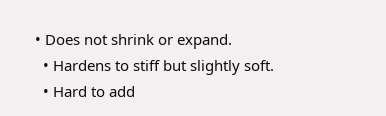• Does not shrink or expand.
  • Hardens to stiff but slightly soft.
  • Hard to add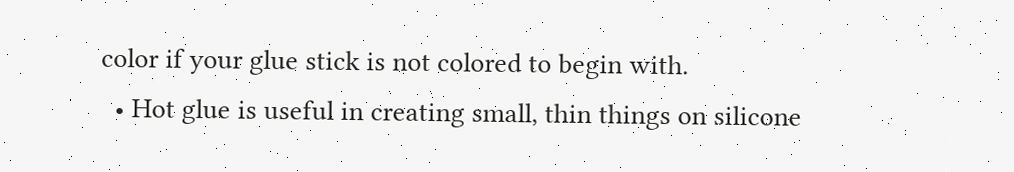color if your glue stick is not colored to begin with.
  • Hot glue is useful in creating small, thin things on silicone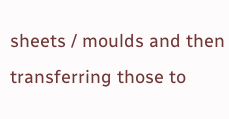sheets / moulds and then transferring those to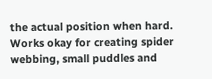the actual position when hard. Works okay for creating spider webbing, small puddles and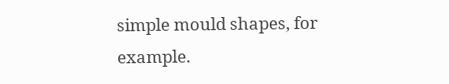simple mould shapes, for example.